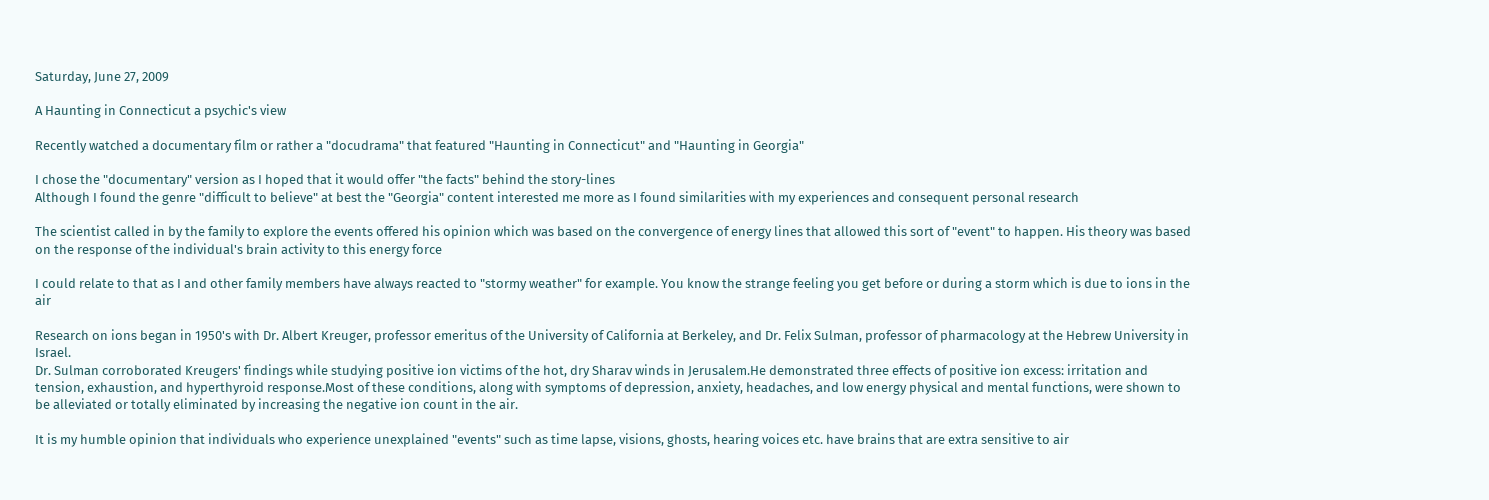Saturday, June 27, 2009

A Haunting in Connecticut a psychic's view

Recently watched a documentary film or rather a "docudrama" that featured "Haunting in Connecticut" and "Haunting in Georgia"

I chose the "documentary" version as I hoped that it would offer "the facts" behind the story-lines
Although I found the genre "difficult to believe" at best the "Georgia" content interested me more as I found similarities with my experiences and consequent personal research

The scientist called in by the family to explore the events offered his opinion which was based on the convergence of energy lines that allowed this sort of "event" to happen. His theory was based on the response of the individual's brain activity to this energy force

I could relate to that as I and other family members have always reacted to "stormy weather" for example. You know the strange feeling you get before or during a storm which is due to ions in the air

Research on ions began in 1950's with Dr. Albert Kreuger, professor emeritus of the University of California at Berkeley, and Dr. Felix Sulman, professor of pharmacology at the Hebrew University in Israel.
Dr. Sulman corroborated Kreugers' findings while studying positive ion victims of the hot, dry Sharav winds in Jerusalem.He demonstrated three effects of positive ion excess: irritation and tension, exhaustion, and hyperthyroid response.Most of these conditions, along with symptoms of depression, anxiety, headaches, and low energy physical and mental functions, were shown to be alleviated or totally eliminated by increasing the negative ion count in the air.

It is my humble opinion that individuals who experience unexplained "events" such as time lapse, visions, ghosts, hearing voices etc. have brains that are extra sensitive to air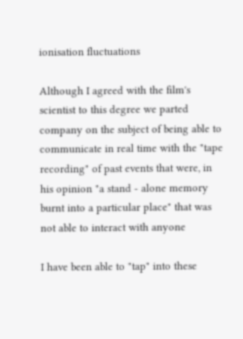ionisation fluctuations

Although I agreed with the film's scientist to this degree we parted company on the subject of being able to communicate in real time with the "tape recording" of past events that were, in his opinion "a stand - alone memory burnt into a particular place" that was not able to interact with anyone

I have been able to "tap" into these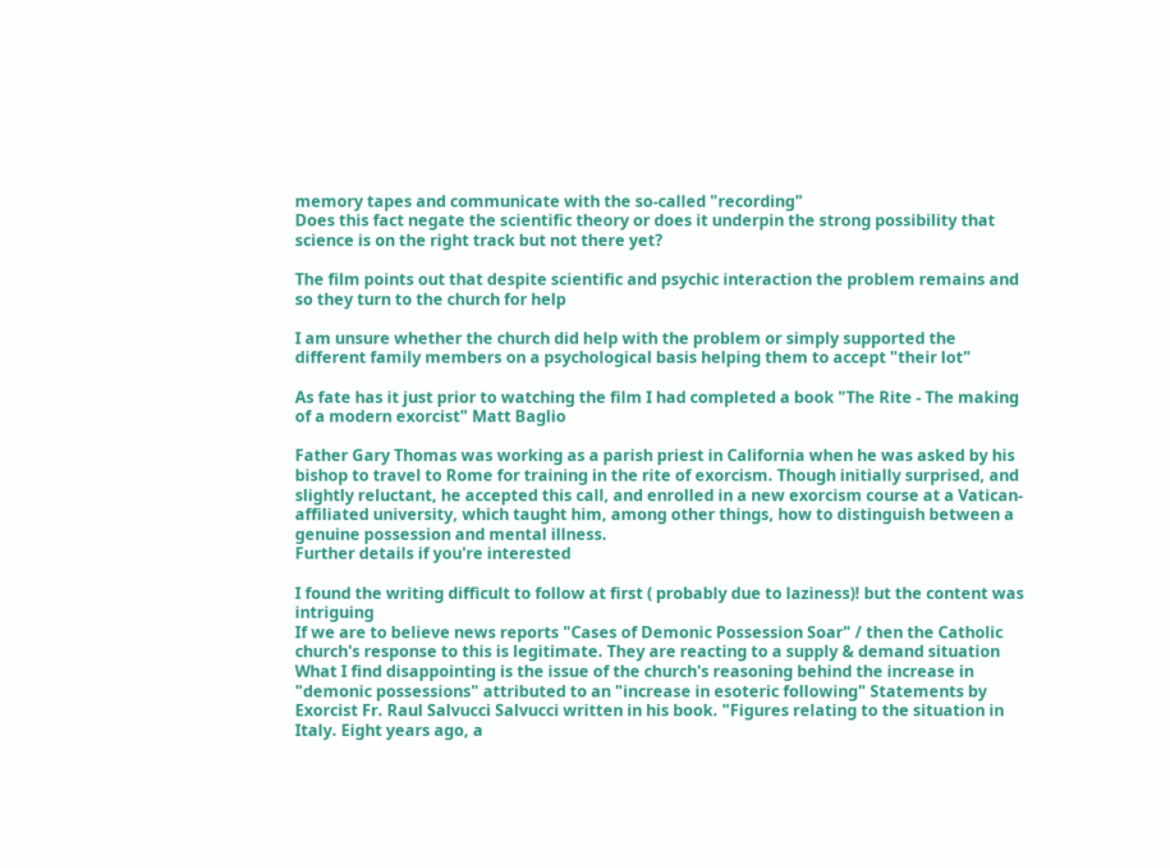memory tapes and communicate with the so-called "recording"
Does this fact negate the scientific theory or does it underpin the strong possibility that science is on the right track but not there yet?

The film points out that despite scientific and psychic interaction the problem remains and so they turn to the church for help

I am unsure whether the church did help with the problem or simply supported the different family members on a psychological basis helping them to accept "their lot"

As fate has it just prior to watching the film I had completed a book "The Rite - The making of a modern exorcist" Matt Baglio

Father Gary Thomas was working as a parish priest in California when he was asked by his bishop to travel to Rome for training in the rite of exorcism. Though initially surprised, and slightly reluctant, he accepted this call, and enrolled in a new exorcism course at a Vatican-affiliated university, which taught him, among other things, how to distinguish between a genuine possession and mental illness.
Further details if you're interested

I found the writing difficult to follow at first ( probably due to laziness)! but the content was intriguing
If we are to believe news reports "Cases of Demonic Possession Soar" / then the Catholic church's response to this is legitimate. They are reacting to a supply & demand situation
What I find disappointing is the issue of the church's reasoning behind the increase in "demonic possessions" attributed to an "increase in esoteric following" Statements by Exorcist Fr. Raul Salvucci Salvucci written in his book. "Figures relating to the situation in Italy. Eight years ago, a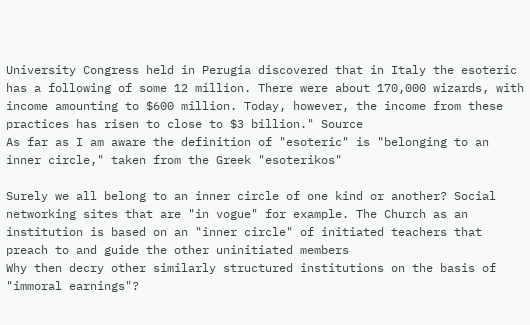University Congress held in Perugia discovered that in Italy the esoteric has a following of some 12 million. There were about 170,000 wizards, with income amounting to $600 million. Today, however, the income from these practices has risen to close to $3 billion." Source
As far as I am aware the definition of "esoteric" is "belonging to an inner circle," taken from the Greek "esoterikos"

Surely we all belong to an inner circle of one kind or another? Social networking sites that are "in vogue" for example. The Church as an institution is based on an "inner circle" of initiated teachers that preach to and guide the other uninitiated members
Why then decry other similarly structured institutions on the basis of "immoral earnings"?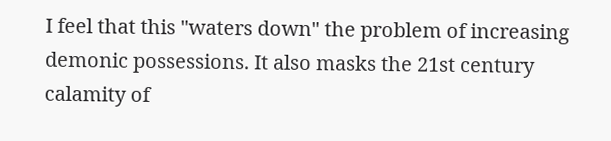I feel that this "waters down" the problem of increasing demonic possessions. It also masks the 21st century calamity of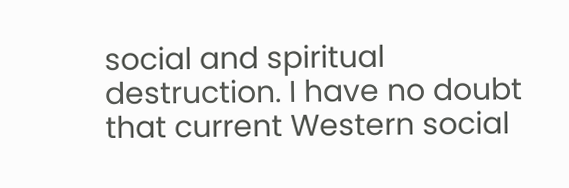social and spiritual destruction. I have no doubt that current Western social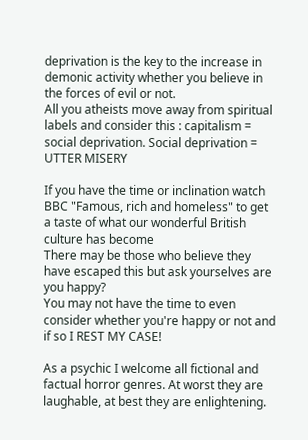deprivation is the key to the increase in demonic activity whether you believe in the forces of evil or not.
All you atheists move away from spiritual labels and consider this : capitalism = social deprivation. Social deprivation = UTTER MISERY

If you have the time or inclination watch BBC "Famous, rich and homeless" to get a taste of what our wonderful British culture has become
There may be those who believe they have escaped this but ask yourselves are you happy?
You may not have the time to even consider whether you're happy or not and if so I REST MY CASE!

As a psychic I welcome all fictional and factual horror genres. At worst they are laughable, at best they are enlightening.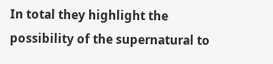In total they highlight the possibility of the supernatural to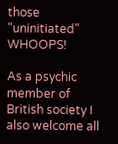those "uninitiated" WHOOPS!

As a psychic member of British society I also welcome all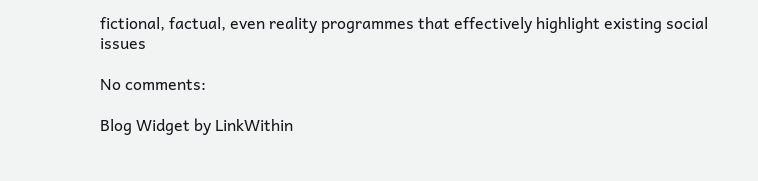fictional, factual, even reality programmes that effectively highlight existing social issues

No comments:

Blog Widget by LinkWithin